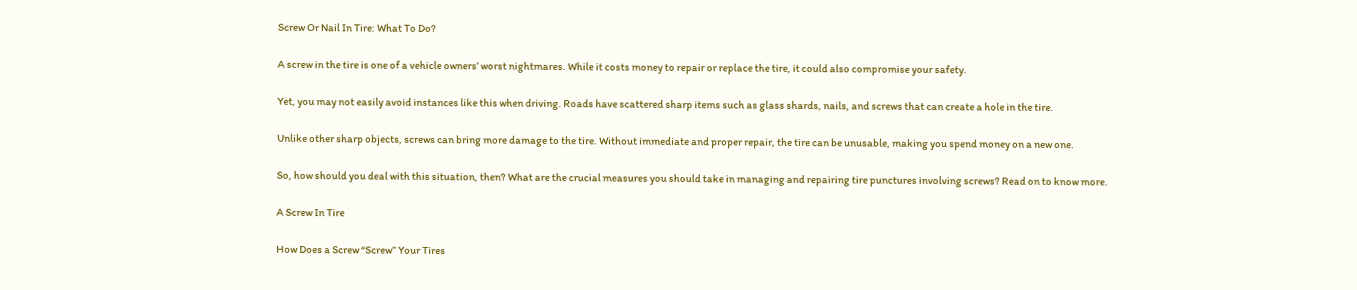Screw Or Nail In Tire: What To Do?

A screw in the tire is one of a vehicle owners’ worst nightmares. While it costs money to repair or replace the tire, it could also compromise your safety.

Yet, you may not easily avoid instances like this when driving. Roads have scattered sharp items such as glass shards, nails, and screws that can create a hole in the tire.

Unlike other sharp objects, screws can bring more damage to the tire. Without immediate and proper repair, the tire can be unusable, making you spend money on a new one.

So, how should you deal with this situation, then? What are the crucial measures you should take in managing and repairing tire punctures involving screws? Read on to know more.

A Screw In Tire

How Does a Screw “Screw” Your Tires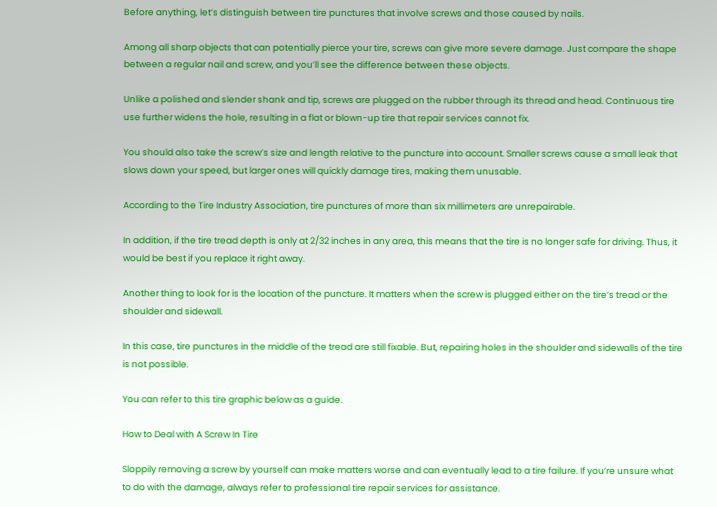Before anything, let’s distinguish between tire punctures that involve screws and those caused by nails.

Among all sharp objects that can potentially pierce your tire, screws can give more severe damage. Just compare the shape between a regular nail and screw, and you’ll see the difference between these objects.

Unlike a polished and slender shank and tip, screws are plugged on the rubber through its thread and head. Continuous tire use further widens the hole, resulting in a flat or blown-up tire that repair services cannot fix.

You should also take the screw’s size and length relative to the puncture into account. Smaller screws cause a small leak that slows down your speed, but larger ones will quickly damage tires, making them unusable.

According to the Tire Industry Association, tire punctures of more than six millimeters are unrepairable.

In addition, if the tire tread depth is only at 2/32 inches in any area, this means that the tire is no longer safe for driving. Thus, it would be best if you replace it right away.

Another thing to look for is the location of the puncture. It matters when the screw is plugged either on the tire’s tread or the shoulder and sidewall.

In this case, tire punctures in the middle of the tread are still fixable. But, repairing holes in the shoulder and sidewalls of the tire is not possible.

You can refer to this tire graphic below as a guide.

How to Deal with A Screw In Tire

Sloppily removing a screw by yourself can make matters worse and can eventually lead to a tire failure. If you’re unsure what to do with the damage, always refer to professional tire repair services for assistance.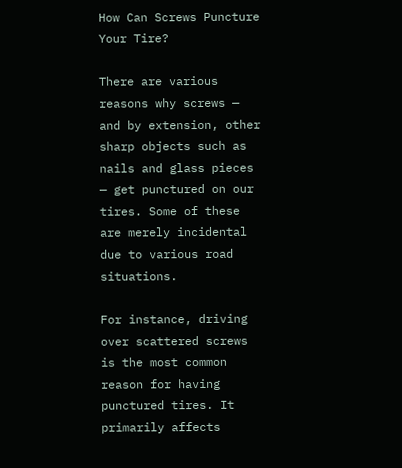How Can Screws Puncture Your Tire?

There are various reasons why screws — and by extension, other sharp objects such as nails and glass pieces — get punctured on our tires. Some of these are merely incidental due to various road situations.

For instance, driving over scattered screws is the most common reason for having punctured tires. It primarily affects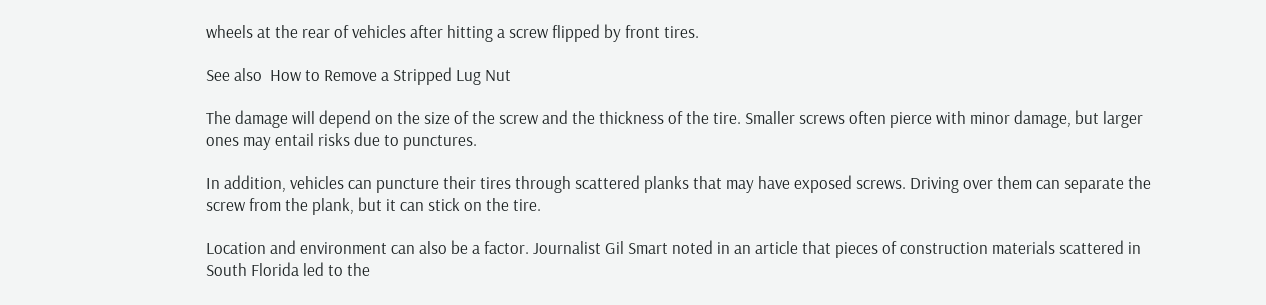wheels at the rear of vehicles after hitting a screw flipped by front tires.

See also  How to Remove a Stripped Lug Nut

The damage will depend on the size of the screw and the thickness of the tire. Smaller screws often pierce with minor damage, but larger ones may entail risks due to punctures.

In addition, vehicles can puncture their tires through scattered planks that may have exposed screws. Driving over them can separate the screw from the plank, but it can stick on the tire.

Location and environment can also be a factor. Journalist Gil Smart noted in an article that pieces of construction materials scattered in South Florida led to the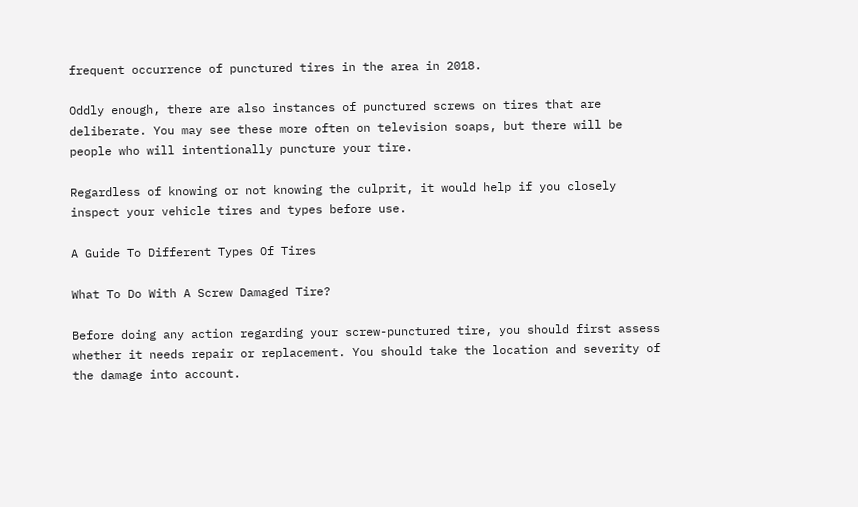frequent occurrence of punctured tires in the area in 2018.

Oddly enough, there are also instances of punctured screws on tires that are deliberate. You may see these more often on television soaps, but there will be people who will intentionally puncture your tire.

Regardless of knowing or not knowing the culprit, it would help if you closely inspect your vehicle tires and types before use.

A Guide To Different Types Of Tires

What To Do With A Screw Damaged Tire?

Before doing any action regarding your screw-punctured tire, you should first assess whether it needs repair or replacement. You should take the location and severity of the damage into account.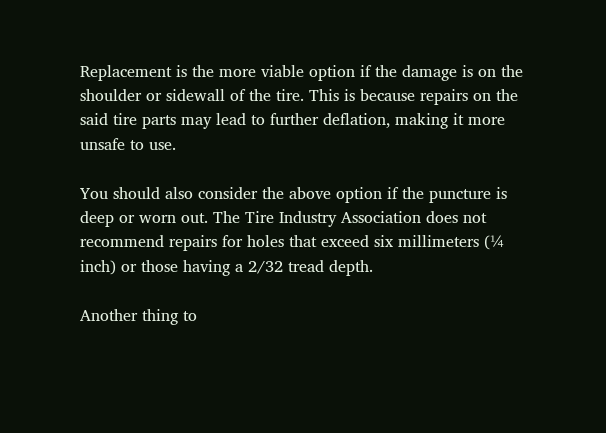Replacement is the more viable option if the damage is on the shoulder or sidewall of the tire. This is because repairs on the said tire parts may lead to further deflation, making it more unsafe to use.

You should also consider the above option if the puncture is deep or worn out. The Tire Industry Association does not recommend repairs for holes that exceed six millimeters (¼ inch) or those having a 2/32 tread depth.

Another thing to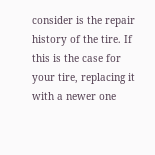consider is the repair history of the tire. If this is the case for your tire, replacing it with a newer one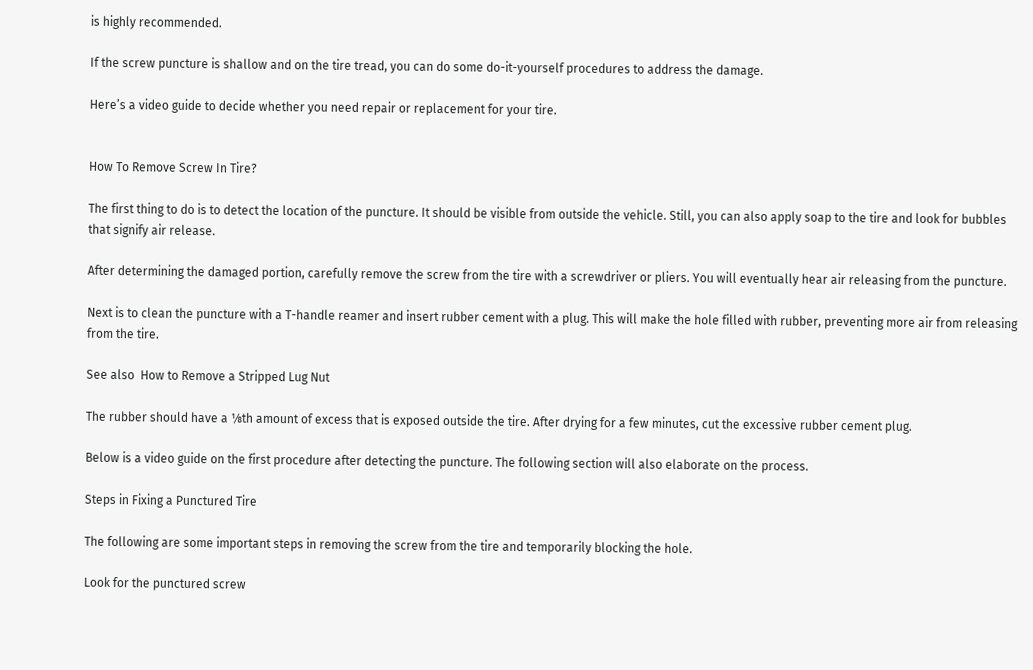is highly recommended.

If the screw puncture is shallow and on the tire tread, you can do some do-it-yourself procedures to address the damage.

Here’s a video guide to decide whether you need repair or replacement for your tire.


How To Remove Screw In Tire?

The first thing to do is to detect the location of the puncture. It should be visible from outside the vehicle. Still, you can also apply soap to the tire and look for bubbles that signify air release.

After determining the damaged portion, carefully remove the screw from the tire with a screwdriver or pliers. You will eventually hear air releasing from the puncture.

Next is to clean the puncture with a T-handle reamer and insert rubber cement with a plug. This will make the hole filled with rubber, preventing more air from releasing from the tire.

See also  How to Remove a Stripped Lug Nut

The rubber should have a ⅛th amount of excess that is exposed outside the tire. After drying for a few minutes, cut the excessive rubber cement plug.

Below is a video guide on the first procedure after detecting the puncture. The following section will also elaborate on the process.

Steps in Fixing a Punctured Tire

The following are some important steps in removing the screw from the tire and temporarily blocking the hole.

Look for the punctured screw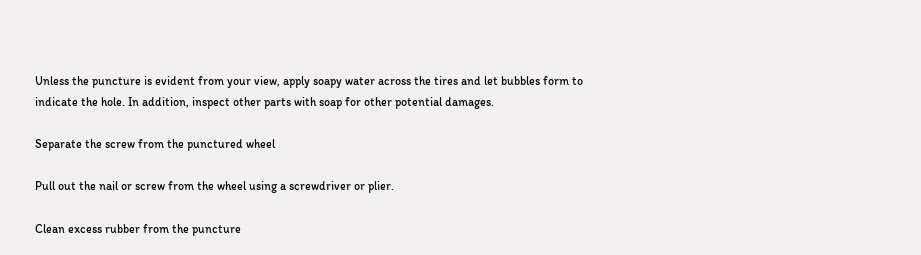Unless the puncture is evident from your view, apply soapy water across the tires and let bubbles form to indicate the hole. In addition, inspect other parts with soap for other potential damages.

Separate the screw from the punctured wheel

Pull out the nail or screw from the wheel using a screwdriver or plier.

Clean excess rubber from the puncture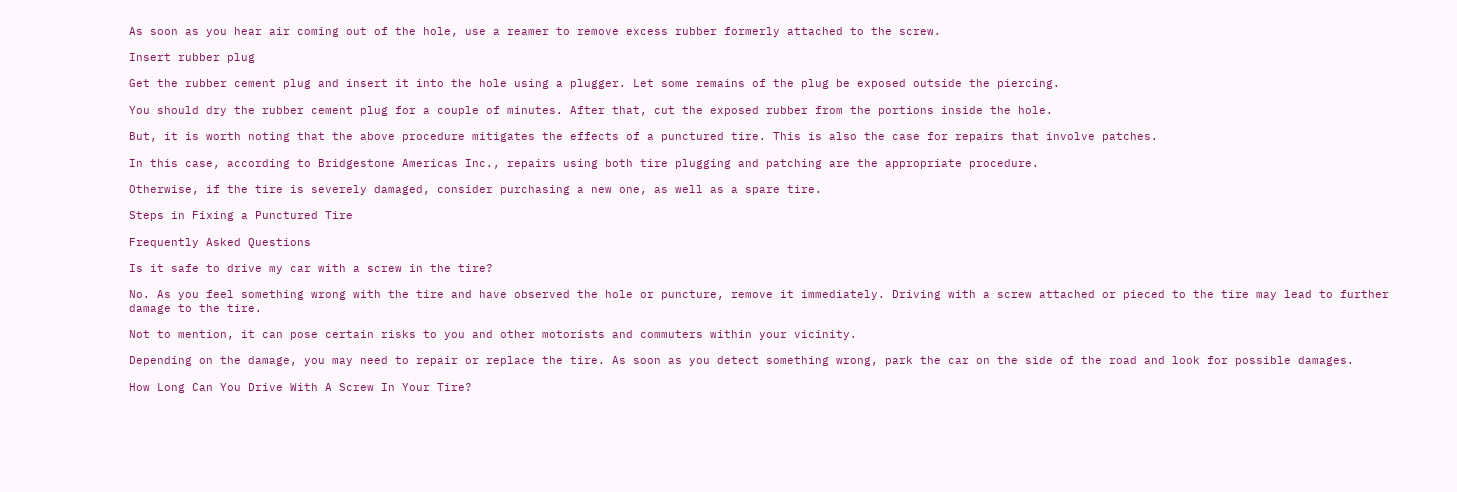As soon as you hear air coming out of the hole, use a reamer to remove excess rubber formerly attached to the screw.

Insert rubber plug

Get the rubber cement plug and insert it into the hole using a plugger. Let some remains of the plug be exposed outside the piercing.

You should dry the rubber cement plug for a couple of minutes. After that, cut the exposed rubber from the portions inside the hole.

But, it is worth noting that the above procedure mitigates the effects of a punctured tire. This is also the case for repairs that involve patches.

In this case, according to Bridgestone Americas Inc., repairs using both tire plugging and patching are the appropriate procedure.

Otherwise, if the tire is severely damaged, consider purchasing a new one, as well as a spare tire.

Steps in Fixing a Punctured Tire

Frequently Asked Questions

Is it safe to drive my car with a screw in the tire?

No. As you feel something wrong with the tire and have observed the hole or puncture, remove it immediately. Driving with a screw attached or pieced to the tire may lead to further damage to the tire.

Not to mention, it can pose certain risks to you and other motorists and commuters within your vicinity.

Depending on the damage, you may need to repair or replace the tire. As soon as you detect something wrong, park the car on the side of the road and look for possible damages.

How Long Can You Drive With A Screw In Your Tire?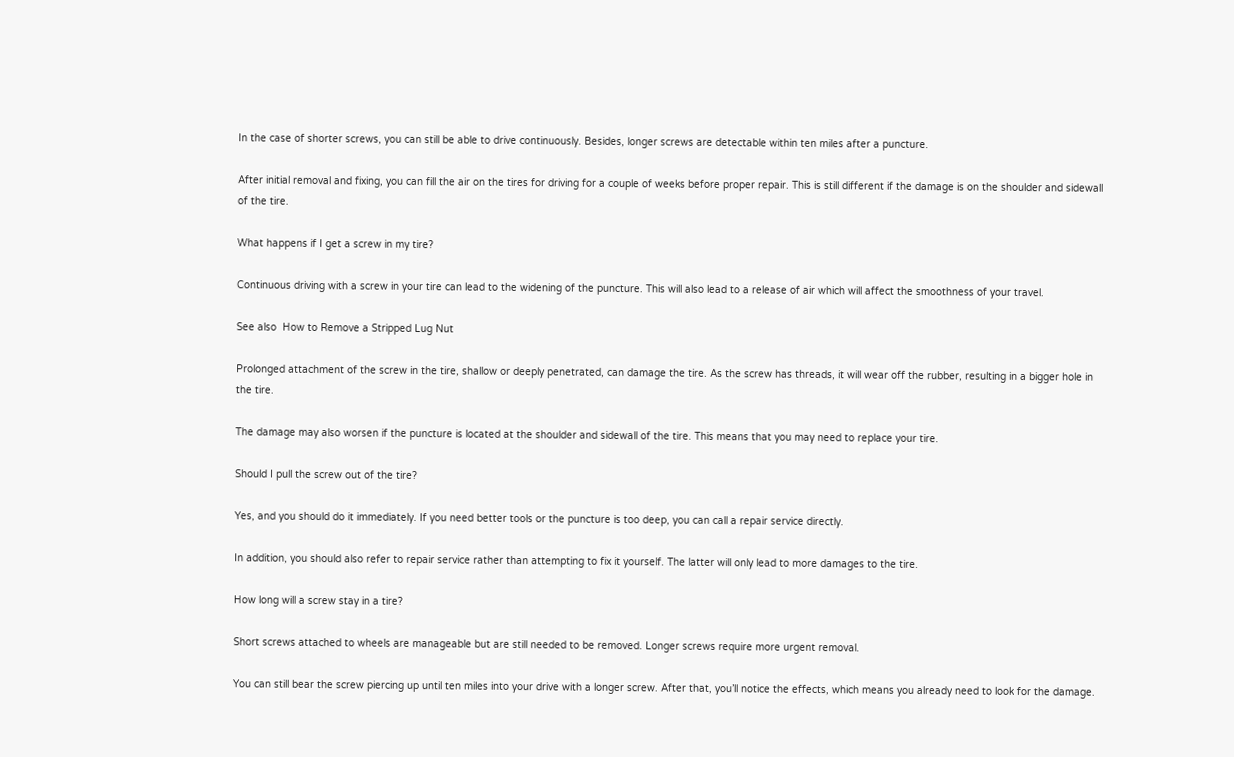In the case of shorter screws, you can still be able to drive continuously. Besides, longer screws are detectable within ten miles after a puncture.

After initial removal and fixing, you can fill the air on the tires for driving for a couple of weeks before proper repair. This is still different if the damage is on the shoulder and sidewall of the tire.

What happens if I get a screw in my tire?

Continuous driving with a screw in your tire can lead to the widening of the puncture. This will also lead to a release of air which will affect the smoothness of your travel.

See also  How to Remove a Stripped Lug Nut

Prolonged attachment of the screw in the tire, shallow or deeply penetrated, can damage the tire. As the screw has threads, it will wear off the rubber, resulting in a bigger hole in the tire.

The damage may also worsen if the puncture is located at the shoulder and sidewall of the tire. This means that you may need to replace your tire.

Should I pull the screw out of the tire?

Yes, and you should do it immediately. If you need better tools or the puncture is too deep, you can call a repair service directly.

In addition, you should also refer to repair service rather than attempting to fix it yourself. The latter will only lead to more damages to the tire.

How long will a screw stay in a tire?

Short screws attached to wheels are manageable but are still needed to be removed. Longer screws require more urgent removal.

You can still bear the screw piercing up until ten miles into your drive with a longer screw. After that, you’ll notice the effects, which means you already need to look for the damage.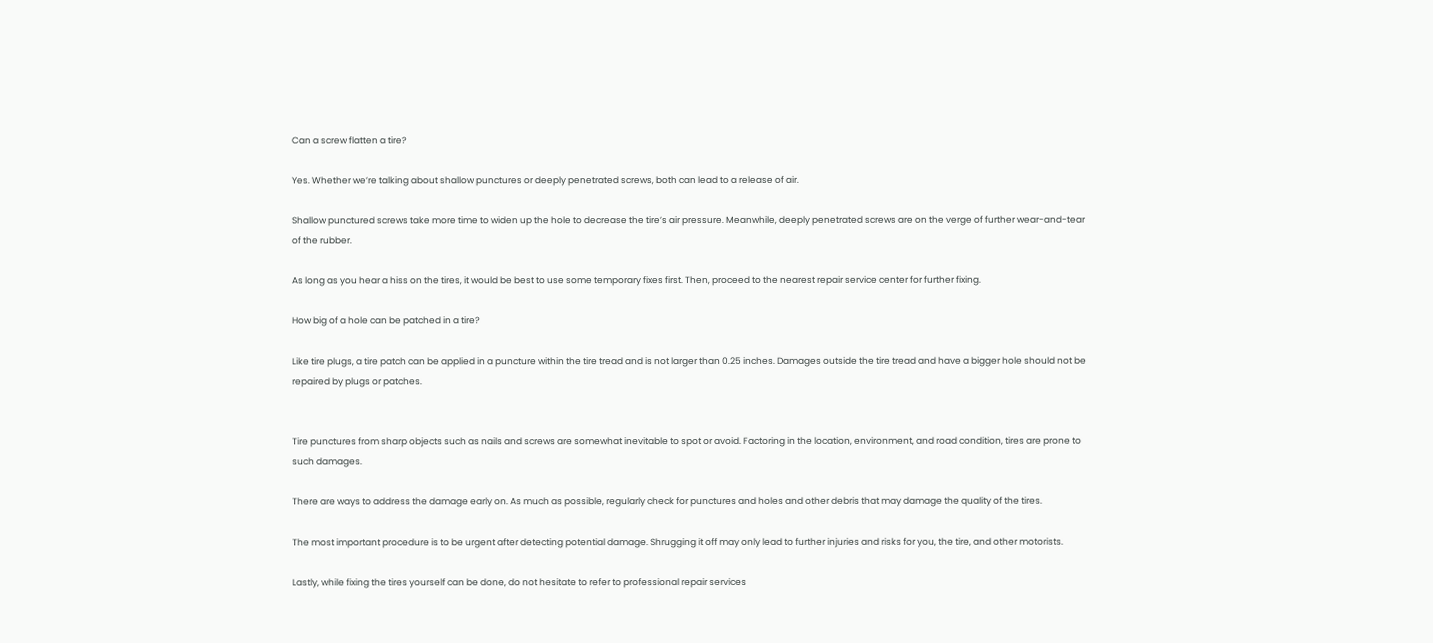Can a screw flatten a tire?

Yes. Whether we’re talking about shallow punctures or deeply penetrated screws, both can lead to a release of air.

Shallow punctured screws take more time to widen up the hole to decrease the tire’s air pressure. Meanwhile, deeply penetrated screws are on the verge of further wear-and-tear of the rubber.

As long as you hear a hiss on the tires, it would be best to use some temporary fixes first. Then, proceed to the nearest repair service center for further fixing.

How big of a hole can be patched in a tire?

Like tire plugs, a tire patch can be applied in a puncture within the tire tread and is not larger than 0.25 inches. Damages outside the tire tread and have a bigger hole should not be repaired by plugs or patches.


Tire punctures from sharp objects such as nails and screws are somewhat inevitable to spot or avoid. Factoring in the location, environment, and road condition, tires are prone to such damages.

There are ways to address the damage early on. As much as possible, regularly check for punctures and holes and other debris that may damage the quality of the tires.

The most important procedure is to be urgent after detecting potential damage. Shrugging it off may only lead to further injuries and risks for you, the tire, and other motorists.

Lastly, while fixing the tires yourself can be done, do not hesitate to refer to professional repair services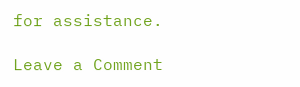for assistance.

Leave a Comment